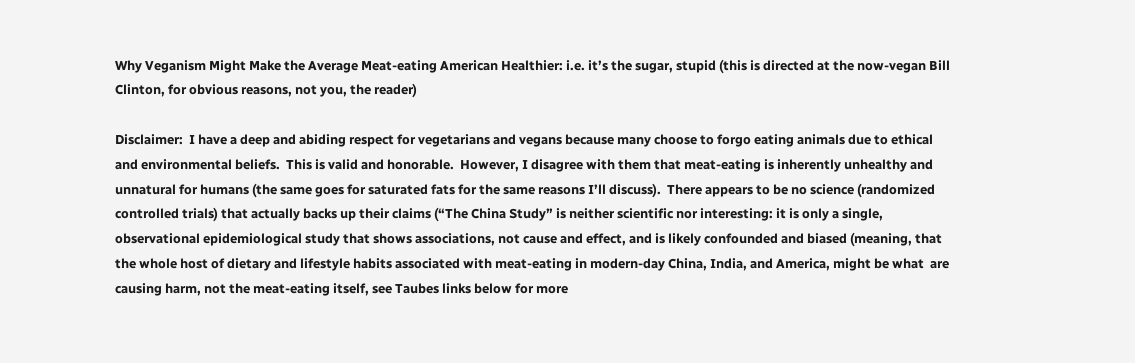Why Veganism Might Make the Average Meat-eating American Healthier: i.e. it’s the sugar, stupid (this is directed at the now-vegan Bill Clinton, for obvious reasons, not you, the reader)

Disclaimer:  I have a deep and abiding respect for vegetarians and vegans because many choose to forgo eating animals due to ethical and environmental beliefs.  This is valid and honorable.  However, I disagree with them that meat-eating is inherently unhealthy and unnatural for humans (the same goes for saturated fats for the same reasons I’ll discuss).  There appears to be no science (randomized controlled trials) that actually backs up their claims (“The China Study” is neither scientific nor interesting: it is only a single, observational epidemiological study that shows associations, not cause and effect, and is likely confounded and biased (meaning, that the whole host of dietary and lifestyle habits associated with meat-eating in modern-day China, India, and America, might be what  are causing harm, not the meat-eating itself, see Taubes links below for more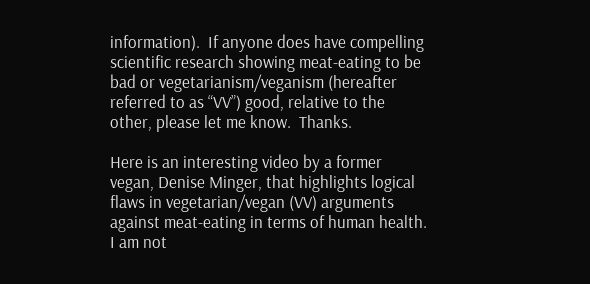information).  If anyone does have compelling scientific research showing meat-eating to be bad or vegetarianism/veganism (hereafter referred to as “VV”) good, relative to the other, please let me know.  Thanks.

Here is an interesting video by a former vegan, Denise Minger, that highlights logical flaws in vegetarian/vegan (VV) arguments against meat-eating in terms of human health.  I am not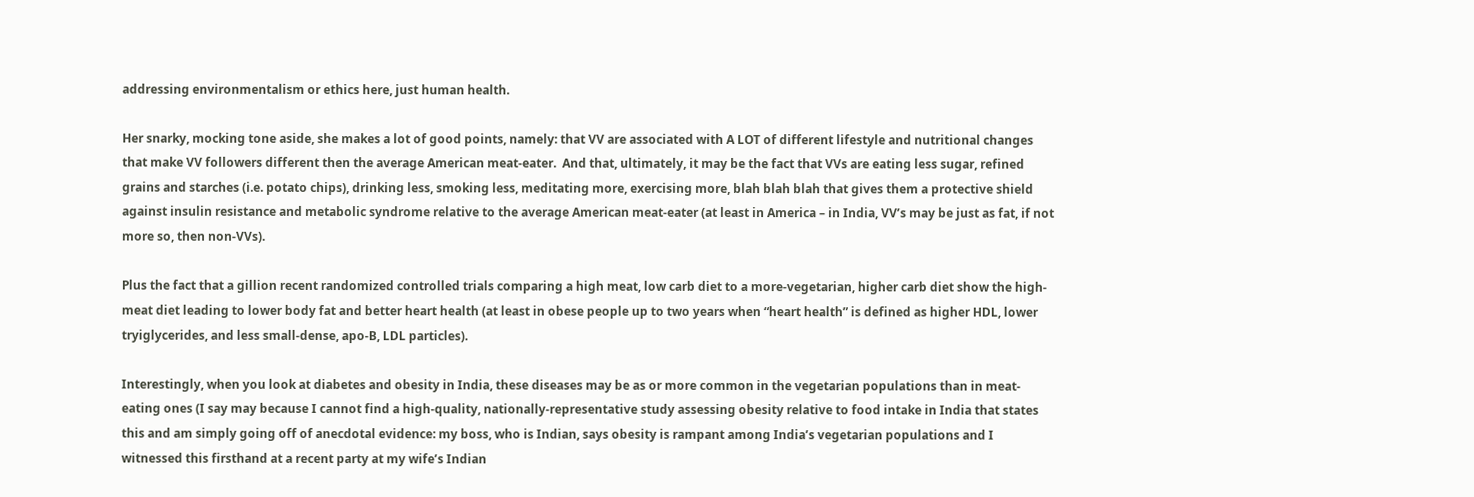addressing environmentalism or ethics here, just human health.

Her snarky, mocking tone aside, she makes a lot of good points, namely: that VV are associated with A LOT of different lifestyle and nutritional changes that make VV followers different then the average American meat-eater.  And that, ultimately, it may be the fact that VVs are eating less sugar, refined grains and starches (i.e. potato chips), drinking less, smoking less, meditating more, exercising more, blah blah blah that gives them a protective shield against insulin resistance and metabolic syndrome relative to the average American meat-eater (at least in America – in India, VV’s may be just as fat, if not more so, then non-VVs).

Plus the fact that a gillion recent randomized controlled trials comparing a high meat, low carb diet to a more-vegetarian, higher carb diet show the high-meat diet leading to lower body fat and better heart health (at least in obese people up to two years when “heart health” is defined as higher HDL, lower tryiglycerides, and less small-dense, apo-B, LDL particles).

Interestingly, when you look at diabetes and obesity in India, these diseases may be as or more common in the vegetarian populations than in meat-eating ones (I say may because I cannot find a high-quality, nationally-representative study assessing obesity relative to food intake in India that states this and am simply going off of anecdotal evidence: my boss, who is Indian, says obesity is rampant among India’s vegetarian populations and I witnessed this firsthand at a recent party at my wife’s Indian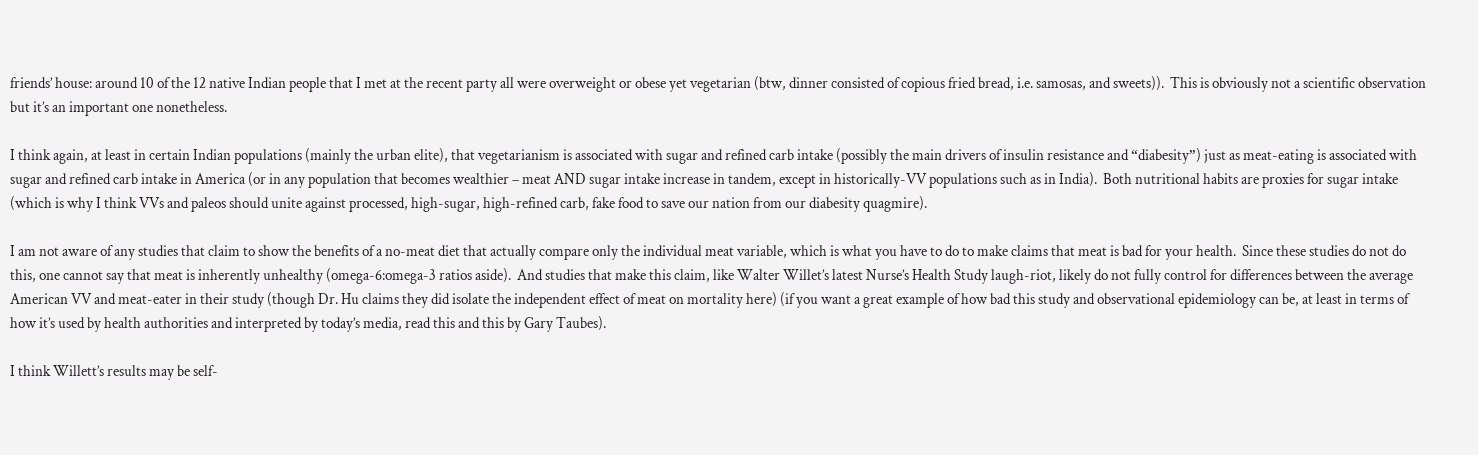friends’ house: around 10 of the 12 native Indian people that I met at the recent party all were overweight or obese yet vegetarian (btw, dinner consisted of copious fried bread, i.e. samosas, and sweets)).  This is obviously not a scientific observation but it’s an important one nonetheless.

I think again, at least in certain Indian populations (mainly the urban elite), that vegetarianism is associated with sugar and refined carb intake (possibly the main drivers of insulin resistance and “diabesity”) just as meat-eating is associated with sugar and refined carb intake in America (or in any population that becomes wealthier – meat AND sugar intake increase in tandem, except in historically-VV populations such as in India).  Both nutritional habits are proxies for sugar intake (which is why I think VVs and paleos should unite against processed, high-sugar, high-refined carb, fake food to save our nation from our diabesity quagmire).

I am not aware of any studies that claim to show the benefits of a no-meat diet that actually compare only the individual meat variable, which is what you have to do to make claims that meat is bad for your health.  Since these studies do not do this, one cannot say that meat is inherently unhealthy (omega-6:omega-3 ratios aside).  And studies that make this claim, like Walter Willet’s latest Nurse’s Health Study laugh-riot, likely do not fully control for differences between the average American VV and meat-eater in their study (though Dr. Hu claims they did isolate the independent effect of meat on mortality here) (if you want a great example of how bad this study and observational epidemiology can be, at least in terms of how it’s used by health authorities and interpreted by today’s media, read this and this by Gary Taubes).

I think Willett’s results may be self-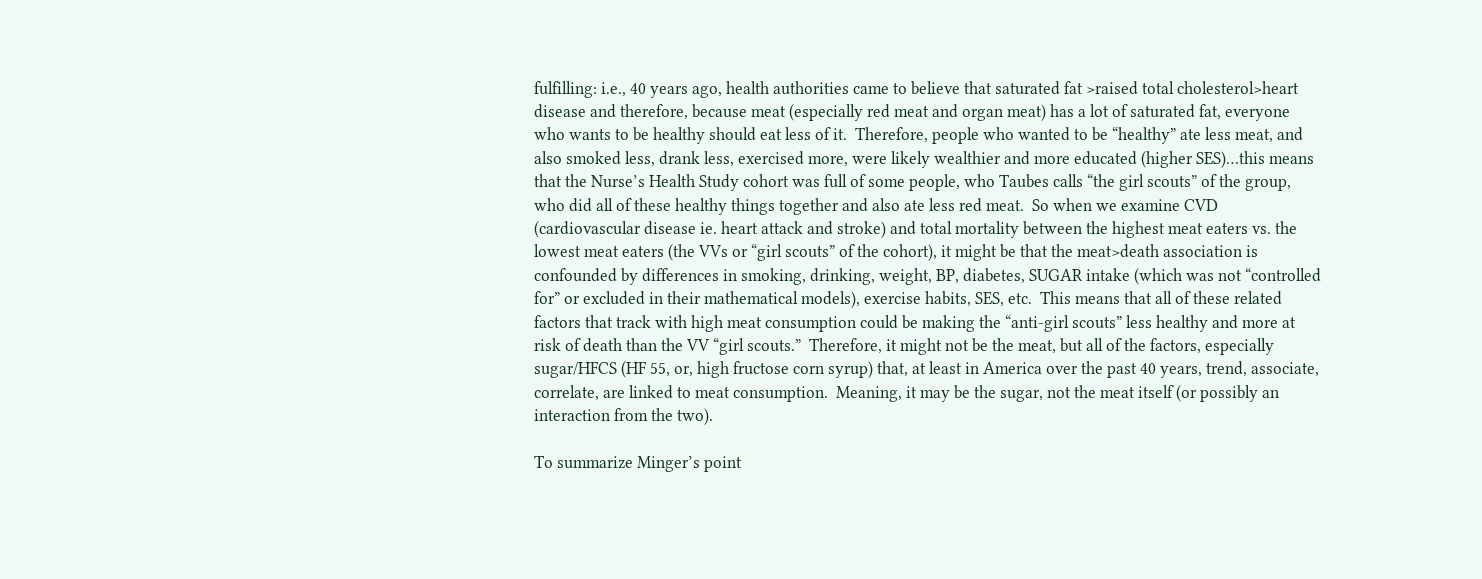fulfilling: i.e., 40 years ago, health authorities came to believe that saturated fat >raised total cholesterol>heart disease and therefore, because meat (especially red meat and organ meat) has a lot of saturated fat, everyone who wants to be healthy should eat less of it.  Therefore, people who wanted to be “healthy” ate less meat, and also smoked less, drank less, exercised more, were likely wealthier and more educated (higher SES)…this means that the Nurse’s Health Study cohort was full of some people, who Taubes calls “the girl scouts” of the group, who did all of these healthy things together and also ate less red meat.  So when we examine CVD (cardiovascular disease ie. heart attack and stroke) and total mortality between the highest meat eaters vs. the lowest meat eaters (the VVs or “girl scouts” of the cohort), it might be that the meat>death association is confounded by differences in smoking, drinking, weight, BP, diabetes, SUGAR intake (which was not “controlled for” or excluded in their mathematical models), exercise habits, SES, etc.  This means that all of these related factors that track with high meat consumption could be making the “anti-girl scouts” less healthy and more at risk of death than the VV “girl scouts.”  Therefore, it might not be the meat, but all of the factors, especially sugar/HFCS (HF 55, or, high fructose corn syrup) that, at least in America over the past 40 years, trend, associate, correlate, are linked to meat consumption.  Meaning, it may be the sugar, not the meat itself (or possibly an interaction from the two).

To summarize Minger’s point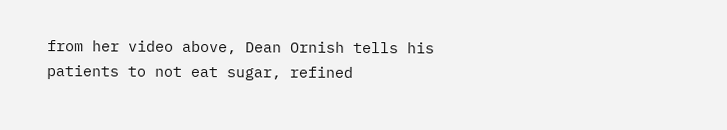from her video above, Dean Ornish tells his patients to not eat sugar, refined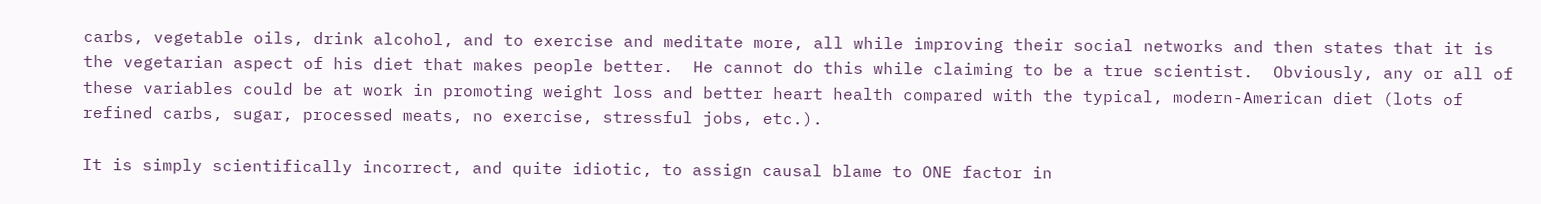carbs, vegetable oils, drink alcohol, and to exercise and meditate more, all while improving their social networks and then states that it is the vegetarian aspect of his diet that makes people better.  He cannot do this while claiming to be a true scientist.  Obviously, any or all of these variables could be at work in promoting weight loss and better heart health compared with the typical, modern-American diet (lots of refined carbs, sugar, processed meats, no exercise, stressful jobs, etc.).

It is simply scientifically incorrect, and quite idiotic, to assign causal blame to ONE factor in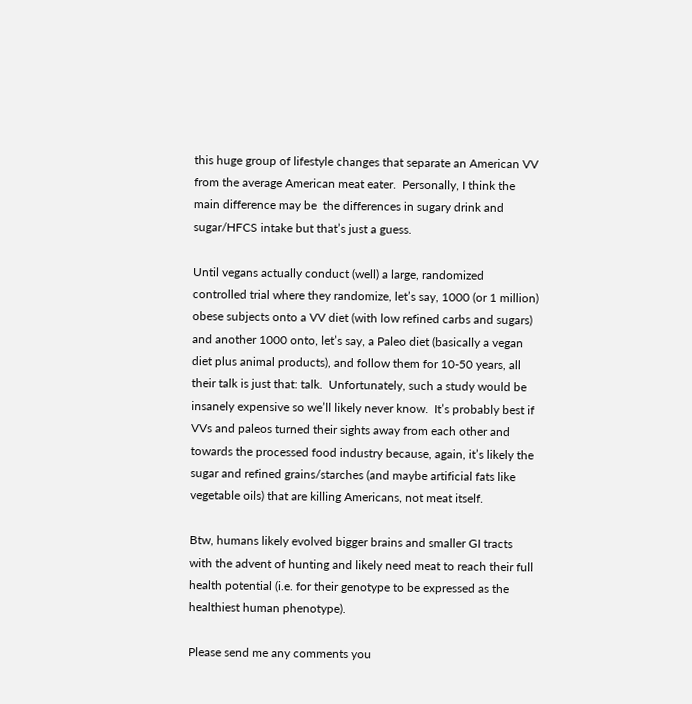this huge group of lifestyle changes that separate an American VV from the average American meat eater.  Personally, I think the main difference may be  the differences in sugary drink and sugar/HFCS intake but that’s just a guess.

Until vegans actually conduct (well) a large, randomized controlled trial where they randomize, let’s say, 1000 (or 1 million) obese subjects onto a VV diet (with low refined carbs and sugars) and another 1000 onto, let’s say, a Paleo diet (basically a vegan diet plus animal products), and follow them for 10-50 years, all their talk is just that: talk.  Unfortunately, such a study would be insanely expensive so we’ll likely never know.  It’s probably best if VVs and paleos turned their sights away from each other and towards the processed food industry because, again, it’s likely the sugar and refined grains/starches (and maybe artificial fats like vegetable oils) that are killing Americans, not meat itself.

Btw, humans likely evolved bigger brains and smaller GI tracts with the advent of hunting and likely need meat to reach their full health potential (i.e. for their genotype to be expressed as the healthiest human phenotype).

Please send me any comments you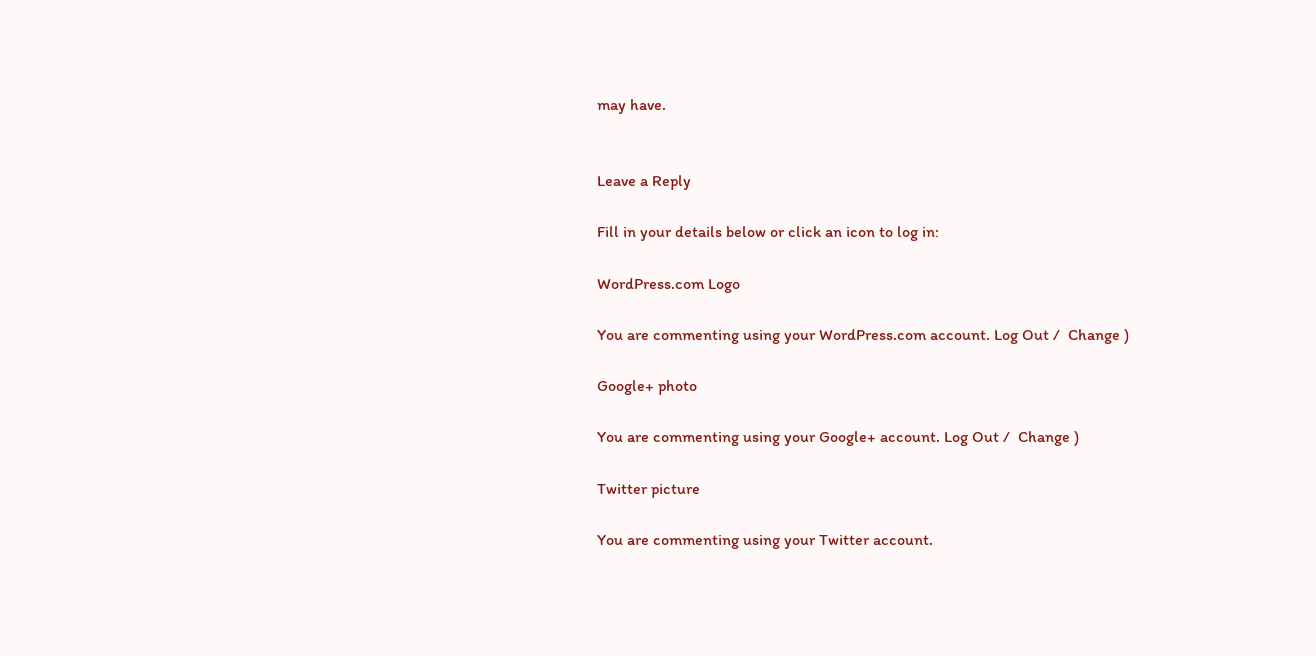may have.


Leave a Reply

Fill in your details below or click an icon to log in:

WordPress.com Logo

You are commenting using your WordPress.com account. Log Out /  Change )

Google+ photo

You are commenting using your Google+ account. Log Out /  Change )

Twitter picture

You are commenting using your Twitter account.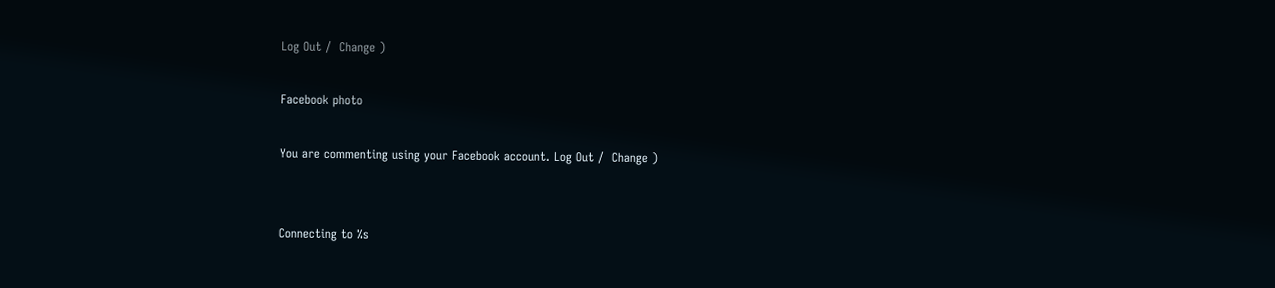Log Out /  Change )

Facebook photo

You are commenting using your Facebook account. Log Out /  Change )


Connecting to %s